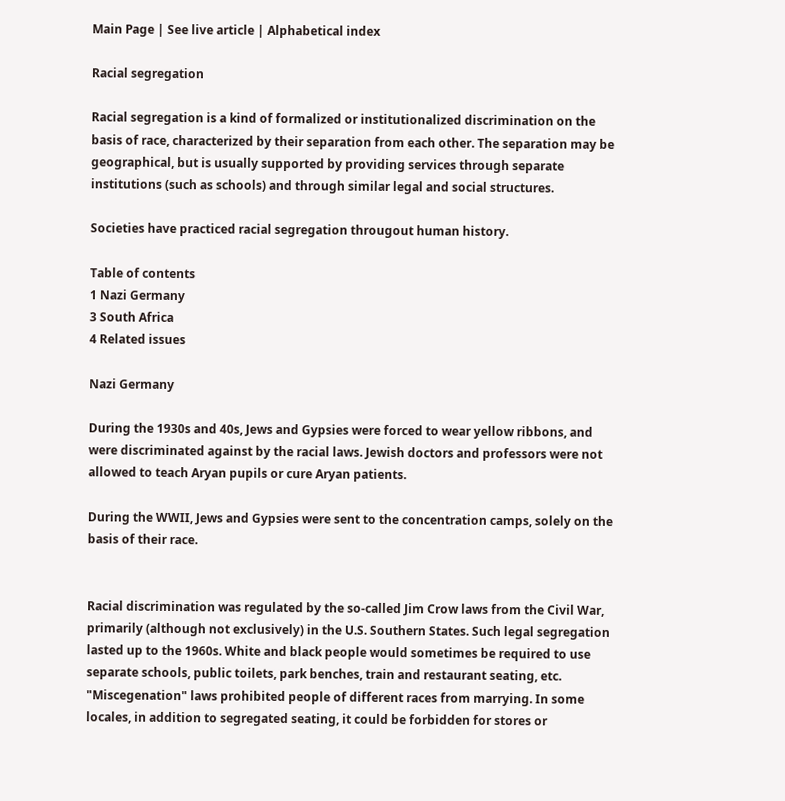Main Page | See live article | Alphabetical index

Racial segregation

Racial segregation is a kind of formalized or institutionalized discrimination on the basis of race, characterized by their separation from each other. The separation may be geographical, but is usually supported by providing services through separate institutions (such as schools) and through similar legal and social structures.

Societies have practiced racial segregation througout human history.

Table of contents
1 Nazi Germany
3 South Africa
4 Related issues

Nazi Germany

During the 1930s and 40s, Jews and Gypsies were forced to wear yellow ribbons, and were discriminated against by the racial laws. Jewish doctors and professors were not allowed to teach Aryan pupils or cure Aryan patients.

During the WWII, Jews and Gypsies were sent to the concentration camps, solely on the basis of their race.


Racial discrimination was regulated by the so-called Jim Crow laws from the Civil War, primarily (although not exclusively) in the U.S. Southern States. Such legal segregation lasted up to the 1960s. White and black people would sometimes be required to use separate schools, public toilets, park benches, train and restaurant seating, etc. "Miscegenation" laws prohibited people of different races from marrying. In some locales, in addition to segregated seating, it could be forbidden for stores or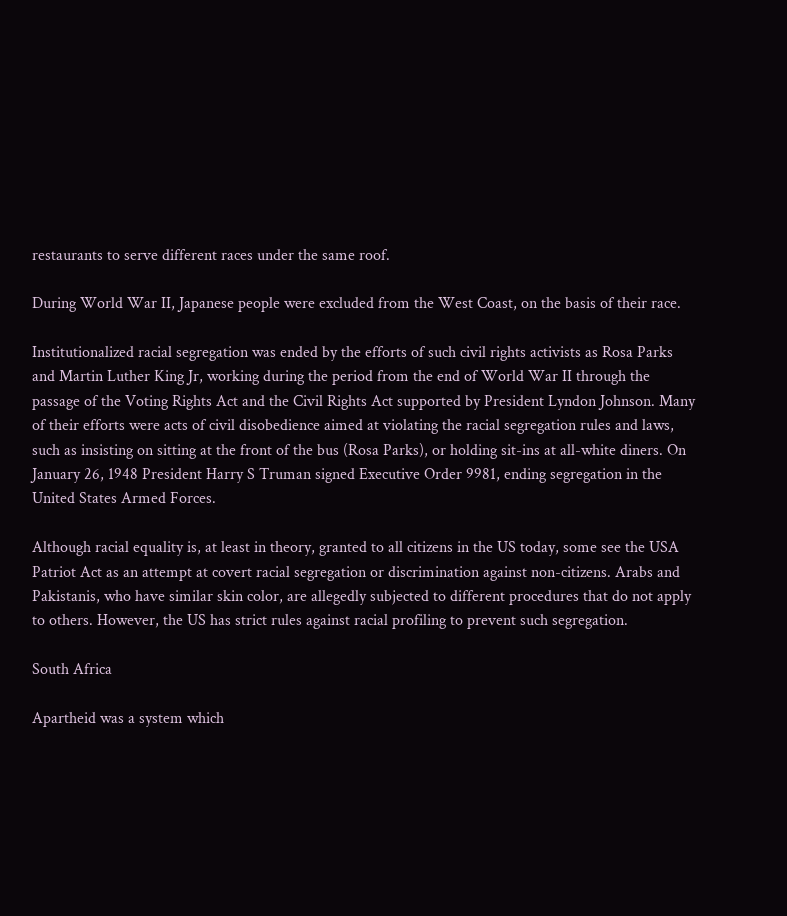restaurants to serve different races under the same roof.

During World War II, Japanese people were excluded from the West Coast, on the basis of their race.

Institutionalized racial segregation was ended by the efforts of such civil rights activists as Rosa Parks and Martin Luther King Jr, working during the period from the end of World War II through the passage of the Voting Rights Act and the Civil Rights Act supported by President Lyndon Johnson. Many of their efforts were acts of civil disobedience aimed at violating the racial segregation rules and laws, such as insisting on sitting at the front of the bus (Rosa Parks), or holding sit-ins at all-white diners. On January 26, 1948 President Harry S Truman signed Executive Order 9981, ending segregation in the United States Armed Forces.

Although racial equality is, at least in theory, granted to all citizens in the US today, some see the USA Patriot Act as an attempt at covert racial segregation or discrimination against non-citizens. Arabs and Pakistanis, who have similar skin color, are allegedly subjected to different procedures that do not apply to others. However, the US has strict rules against racial profiling to prevent such segregation.

South Africa

Apartheid was a system which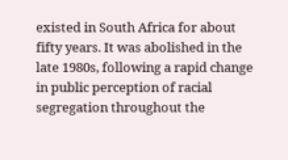existed in South Africa for about fifty years. It was abolished in the late 1980s, following a rapid change in public perception of racial segregation throughout the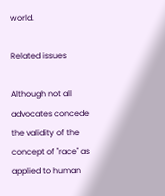world.

Related issues

Although not all advocates concede the validity of the concept of "race" as applied to human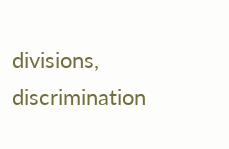divisions, discrimination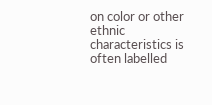on color or other ethnic characteristics is often labelled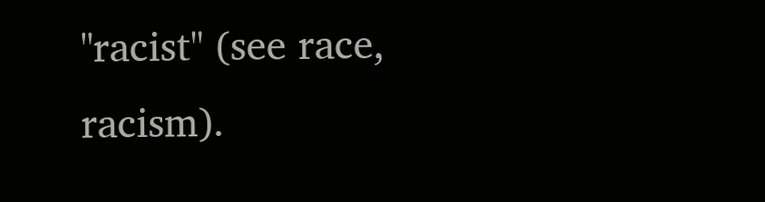"racist" (see race, racism).